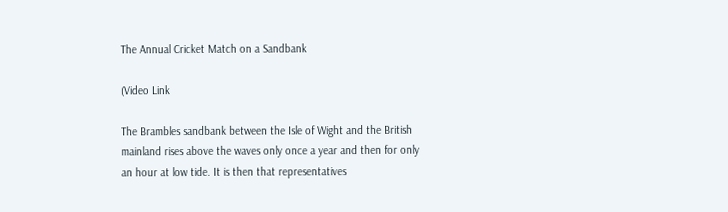The Annual Cricket Match on a Sandbank

(Video Link

The Brambles sandbank between the Isle of Wight and the British mainland rises above the waves only once a year and then for only an hour at low tide. It is then that representatives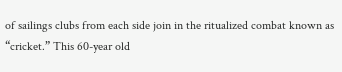of sailings clubs from each side join in the ritualized combat known as “cricket.” This 60-year old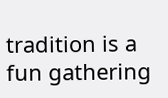tradition is a fun gathering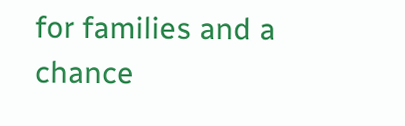for families and a chance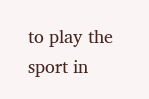to play the sport in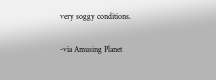very soggy conditions.

-via Amusing Planet